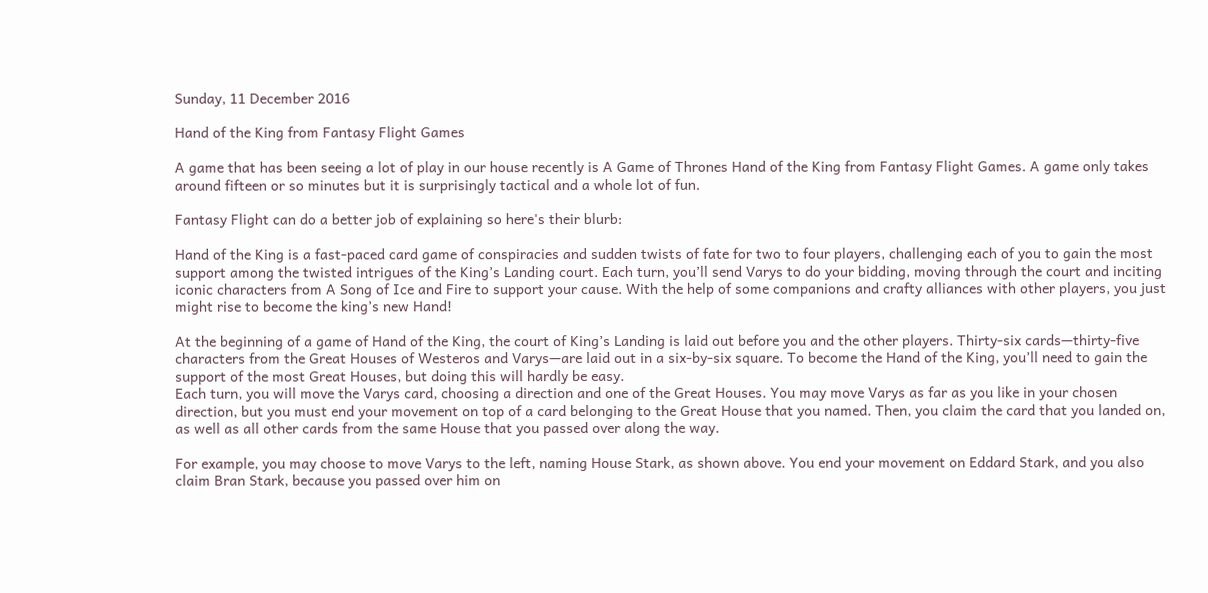Sunday, 11 December 2016

Hand of the King from Fantasy Flight Games

A game that has been seeing a lot of play in our house recently is A Game of Thrones Hand of the King from Fantasy Flight Games. A game only takes around fifteen or so minutes but it is surprisingly tactical and a whole lot of fun.

Fantasy Flight can do a better job of explaining so here's their blurb:

Hand of the King is a fast-paced card game of conspiracies and sudden twists of fate for two to four players, challenging each of you to gain the most support among the twisted intrigues of the King’s Landing court. Each turn, you’ll send Varys to do your bidding, moving through the court and inciting iconic characters from A Song of Ice and Fire to support your cause. With the help of some companions and crafty alliances with other players, you just might rise to become the king’s new Hand!

At the beginning of a game of Hand of the King, the court of King’s Landing is laid out before you and the other players. Thirty-six cards—thirty-five characters from the Great Houses of Westeros and Varys—are laid out in a six-by-six square. To become the Hand of the King, you’ll need to gain the support of the most Great Houses, but doing this will hardly be easy.
Each turn, you will move the Varys card, choosing a direction and one of the Great Houses. You may move Varys as far as you like in your chosen direction, but you must end your movement on top of a card belonging to the Great House that you named. Then, you claim the card that you landed on, as well as all other cards from the same House that you passed over along the way.

For example, you may choose to move Varys to the left, naming House Stark, as shown above. You end your movement on Eddard Stark, and you also claim Bran Stark, because you passed over him on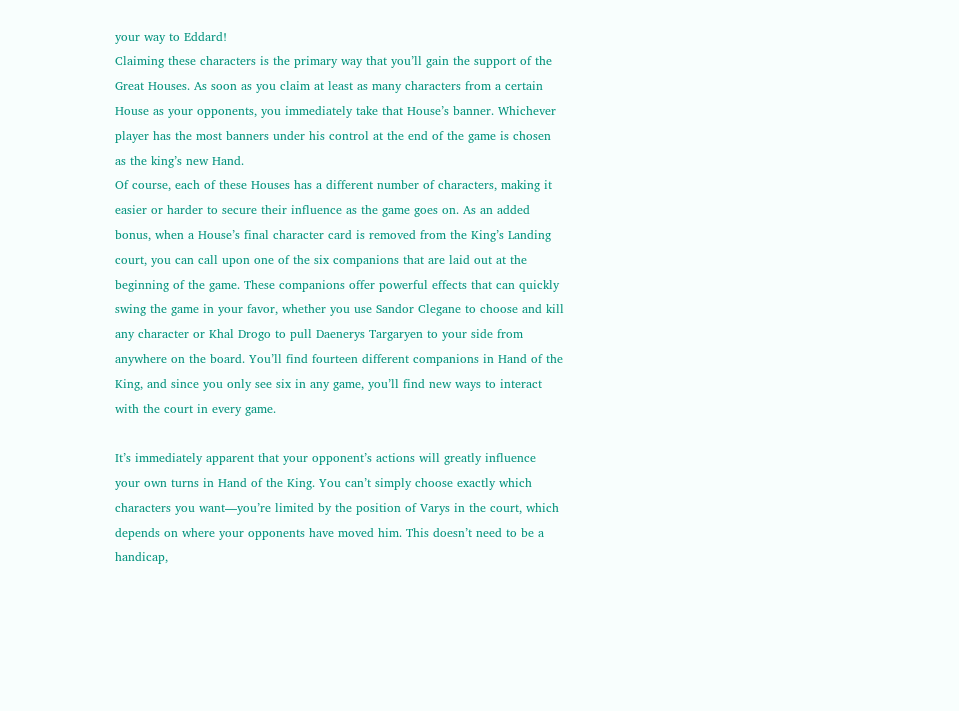your way to Eddard!
Claiming these characters is the primary way that you’ll gain the support of the Great Houses. As soon as you claim at least as many characters from a certain House as your opponents, you immediately take that House’s banner. Whichever player has the most banners under his control at the end of the game is chosen as the king’s new Hand.
Of course, each of these Houses has a different number of characters, making it easier or harder to secure their influence as the game goes on. As an added bonus, when a House’s final character card is removed from the King’s Landing court, you can call upon one of the six companions that are laid out at the beginning of the game. These companions offer powerful effects that can quickly swing the game in your favor, whether you use Sandor Clegane to choose and kill any character or Khal Drogo to pull Daenerys Targaryen to your side from anywhere on the board. You’ll find fourteen different companions in Hand of the King, and since you only see six in any game, you’ll find new ways to interact with the court in every game.

It’s immediately apparent that your opponent’s actions will greatly influence your own turns in Hand of the King. You can’t simply choose exactly which characters you want—you’re limited by the position of Varys in the court, which depends on where your opponents have moved him. This doesn’t need to be a handicap,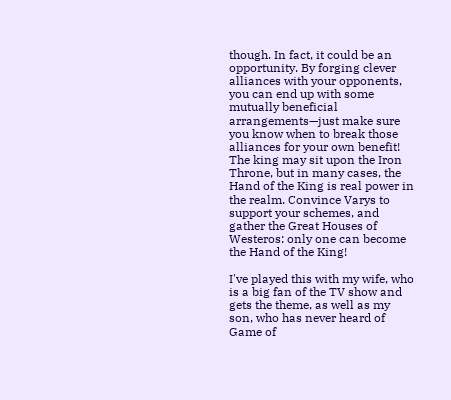though. In fact, it could be an opportunity. By forging clever alliances with your opponents, you can end up with some mutually beneficial arrangements—just make sure you know when to break those alliances for your own benefit!
The king may sit upon the Iron Throne, but in many cases, the Hand of the King is real power in the realm. Convince Varys to support your schemes, and gather the Great Houses of Westeros: only one can become the Hand of the King!

I've played this with my wife, who is a big fan of the TV show and gets the theme, as well as my son, who has never heard of Game of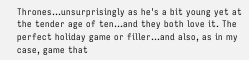Thrones...unsurprisingly as he's a bit young yet at the tender age of ten...and they both love it. The perfect holiday game or filler...and also, as in my case, game that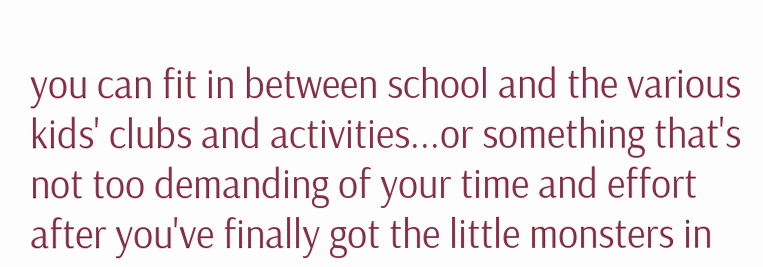you can fit in between school and the various kids' clubs and activities...or something that's not too demanding of your time and effort after you've finally got the little monsters in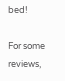bed!

For some reviews,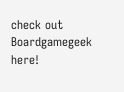check out Boardgamegeek here!